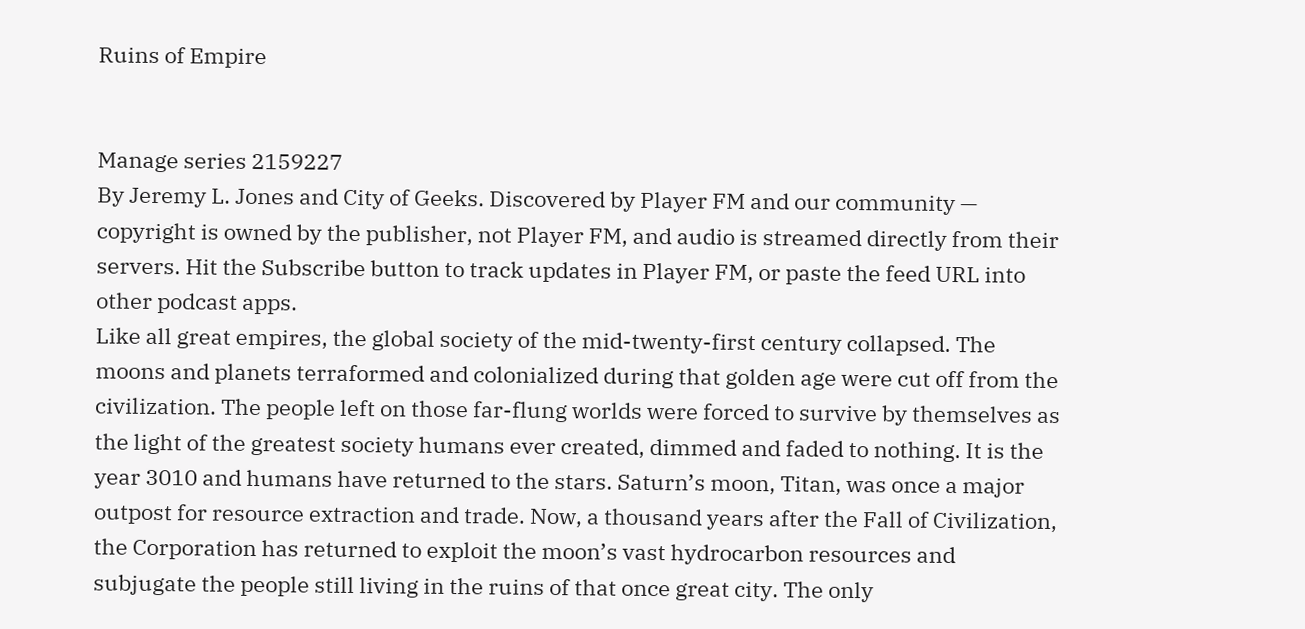Ruins of Empire


Manage series 2159227
By Jeremy L. Jones and City of Geeks. Discovered by Player FM and our community — copyright is owned by the publisher, not Player FM, and audio is streamed directly from their servers. Hit the Subscribe button to track updates in Player FM, or paste the feed URL into other podcast apps.
Like all great empires, the global society of the mid-twenty-first century collapsed. The moons and planets terraformed and colonialized during that golden age were cut off from the civilization. The people left on those far-flung worlds were forced to survive by themselves as the light of the greatest society humans ever created, dimmed and faded to nothing. It is the year 3010 and humans have returned to the stars. Saturn’s moon, Titan, was once a major outpost for resource extraction and trade. Now, a thousand years after the Fall of Civilization, the Corporation has returned to exploit the moon’s vast hydrocarbon resources and subjugate the people still living in the ruins of that once great city. The only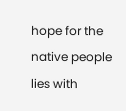hope for the native people lies with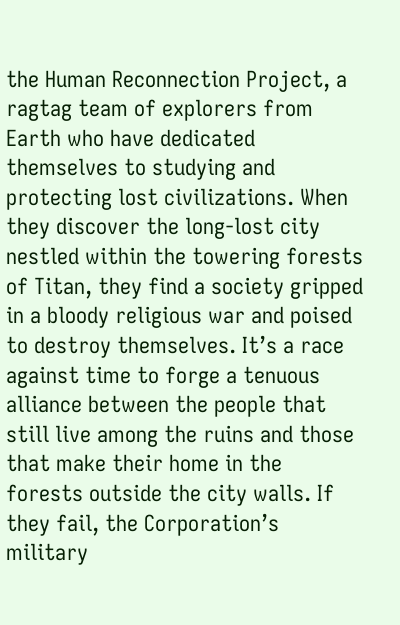the Human Reconnection Project, a ragtag team of explorers from Earth who have dedicated themselves to studying and protecting lost civilizations. When they discover the long-lost city nestled within the towering forests of Titan, they find a society gripped in a bloody religious war and poised to destroy themselves. It’s a race against time to forge a tenuous alliance between the people that still live among the ruins and those that make their home in the forests outside the city walls. If they fail, the Corporation’s military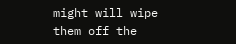might will wipe them off the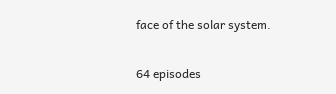face of the solar system.

64 episodes